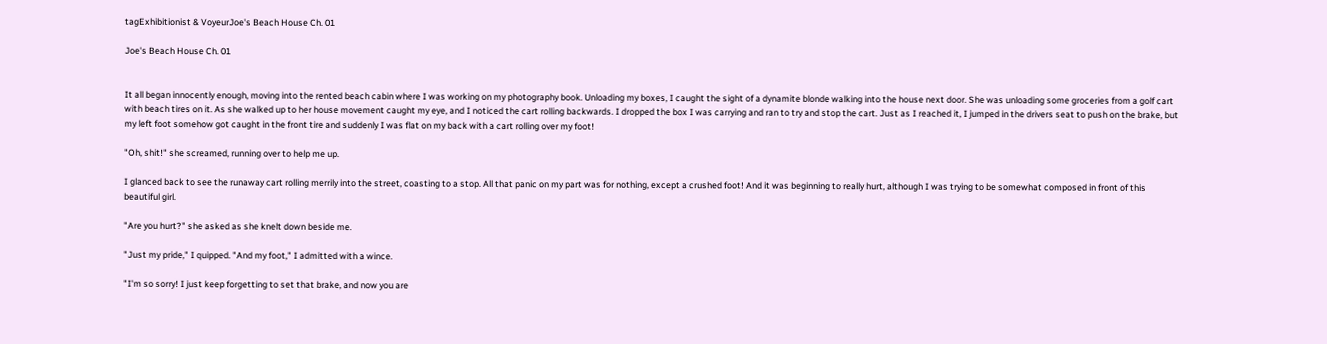tagExhibitionist & VoyeurJoe's Beach House Ch. 01

Joe's Beach House Ch. 01


It all began innocently enough, moving into the rented beach cabin where I was working on my photography book. Unloading my boxes, I caught the sight of a dynamite blonde walking into the house next door. She was unloading some groceries from a golf cart with beach tires on it. As she walked up to her house movement caught my eye, and I noticed the cart rolling backwards. I dropped the box I was carrying and ran to try and stop the cart. Just as I reached it, I jumped in the drivers seat to push on the brake, but my left foot somehow got caught in the front tire and suddenly I was flat on my back with a cart rolling over my foot!

"Oh, shit!" she screamed, running over to help me up.

I glanced back to see the runaway cart rolling merrily into the street, coasting to a stop. All that panic on my part was for nothing, except a crushed foot! And it was beginning to really hurt, although I was trying to be somewhat composed in front of this beautiful girl.

"Are you hurt?" she asked as she knelt down beside me.

"Just my pride," I quipped. "And my foot," I admitted with a wince.

"I'm so sorry! I just keep forgetting to set that brake, and now you are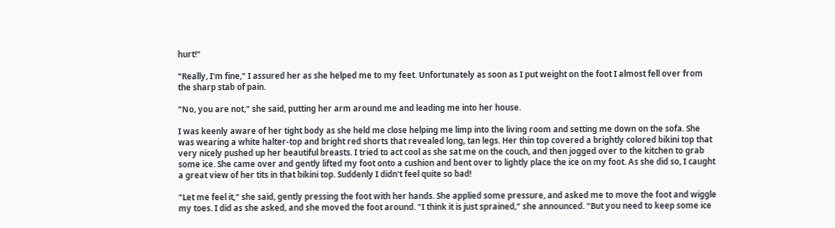hurt!"

"Really, I'm fine," I assured her as she helped me to my feet. Unfortunately as soon as I put weight on the foot I almost fell over from the sharp stab of pain.

"No, you are not," she said, putting her arm around me and leading me into her house.

I was keenly aware of her tight body as she held me close helping me limp into the living room and setting me down on the sofa. She was wearing a white halter-top and bright red shorts that revealed long, tan legs. Her thin top covered a brightly colored bikini top that very nicely pushed up her beautiful breasts. I tried to act cool as she sat me on the couch, and then jogged over to the kitchen to grab some ice. She came over and gently lifted my foot onto a cushion and bent over to lightly place the ice on my foot. As she did so, I caught a great view of her tits in that bikini top. Suddenly I didn't feel quite so bad!

"Let me feel it," she said, gently pressing the foot with her hands. She applied some pressure, and asked me to move the foot and wiggle my toes. I did as she asked, and she moved the foot around. "I think it is just sprained," she announced. "But you need to keep some ice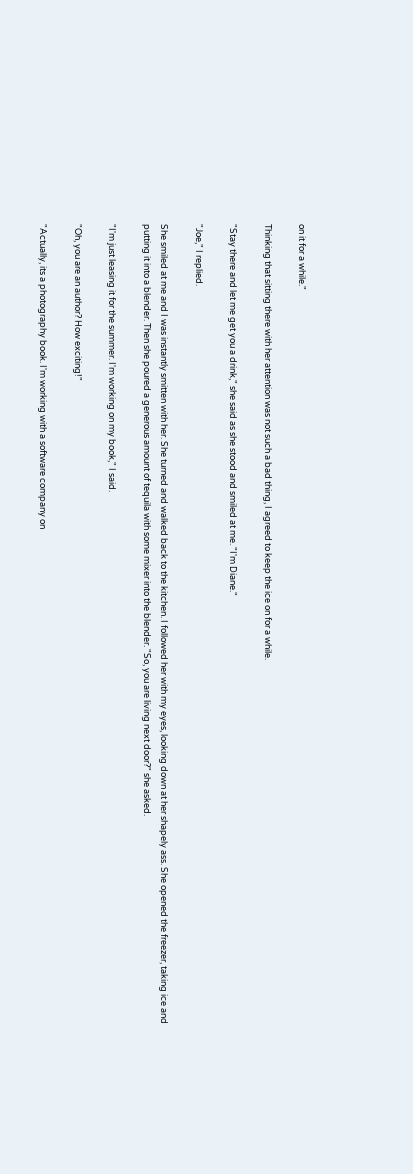on it for a while."

Thinking that sitting there with her attention was not such a bad thing, I agreed to keep the ice on for a while.

"Stay there and let me get you a drink," she said as she stood and smiled at me. "I'm Diane."

"Joe," I replied.

She smiled at me and I was instantly smitten with her. She turned and walked back to the kitchen. I followed her with my eyes, looking down at her shapely ass. She opened the freezer, taking ice and putting it into a blender. Then she poured a generous amount of tequila with some mixer into the blender. "So, you are living next door?" she asked.

"I'm just leasing it for the summer. I'm working on my book," I said.

"Oh, you are an author? How exciting!"

"Actually, its a photography book. I'm working with a software company on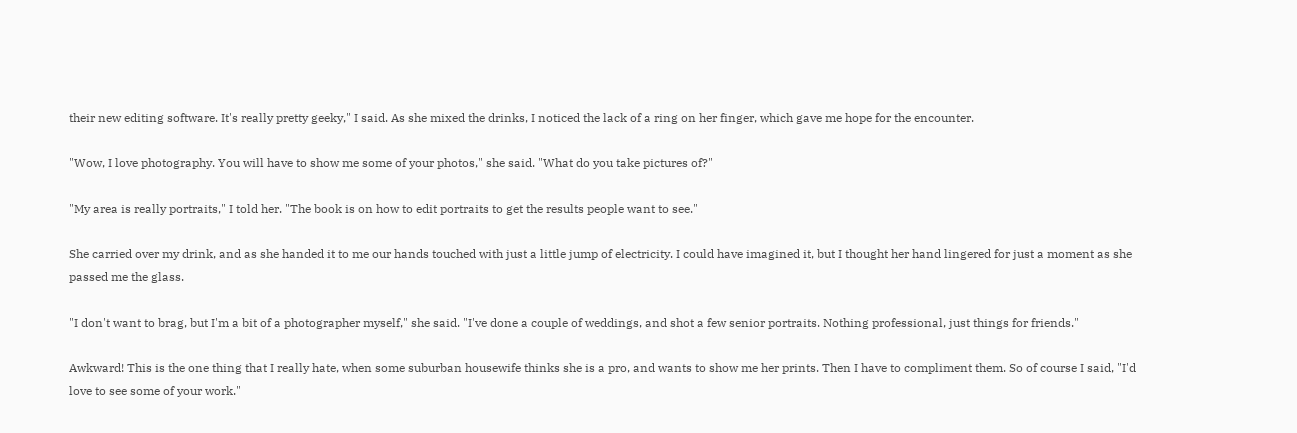their new editing software. It's really pretty geeky," I said. As she mixed the drinks, I noticed the lack of a ring on her finger, which gave me hope for the encounter.

"Wow, I love photography. You will have to show me some of your photos," she said. "What do you take pictures of?"

"My area is really portraits," I told her. "The book is on how to edit portraits to get the results people want to see."

She carried over my drink, and as she handed it to me our hands touched with just a little jump of electricity. I could have imagined it, but I thought her hand lingered for just a moment as she passed me the glass.

"I don't want to brag, but I'm a bit of a photographer myself," she said. "I've done a couple of weddings, and shot a few senior portraits. Nothing professional, just things for friends."

Awkward! This is the one thing that I really hate, when some suburban housewife thinks she is a pro, and wants to show me her prints. Then I have to compliment them. So of course I said, "I'd love to see some of your work."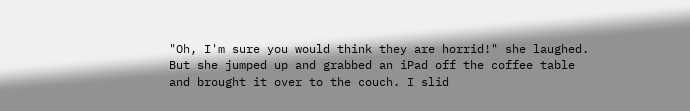"Oh, I'm sure you would think they are horrid!" she laughed. But she jumped up and grabbed an iPad off the coffee table and brought it over to the couch. I slid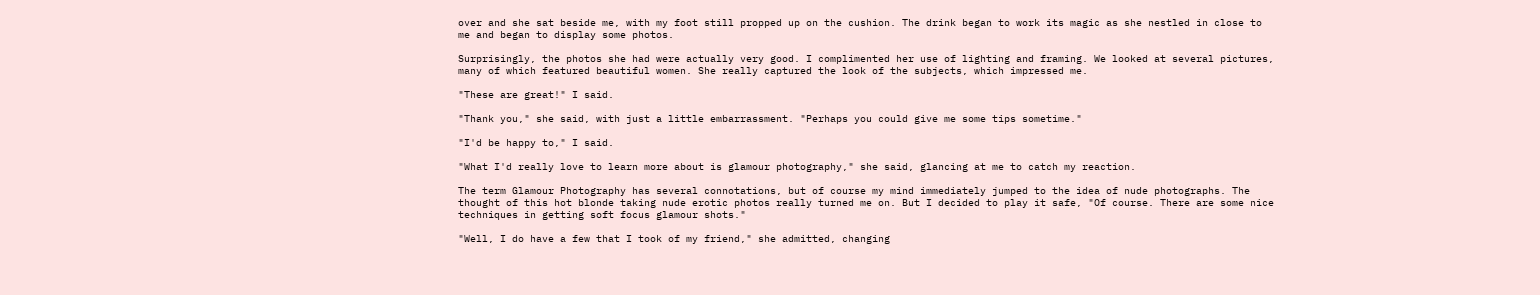over and she sat beside me, with my foot still propped up on the cushion. The drink began to work its magic as she nestled in close to me and began to display some photos.

Surprisingly, the photos she had were actually very good. I complimented her use of lighting and framing. We looked at several pictures, many of which featured beautiful women. She really captured the look of the subjects, which impressed me.

"These are great!" I said.

"Thank you," she said, with just a little embarrassment. "Perhaps you could give me some tips sometime."

"I'd be happy to," I said.

"What I'd really love to learn more about is glamour photography," she said, glancing at me to catch my reaction.

The term Glamour Photography has several connotations, but of course my mind immediately jumped to the idea of nude photographs. The thought of this hot blonde taking nude erotic photos really turned me on. But I decided to play it safe, "Of course. There are some nice techniques in getting soft focus glamour shots."

"Well, I do have a few that I took of my friend," she admitted, changing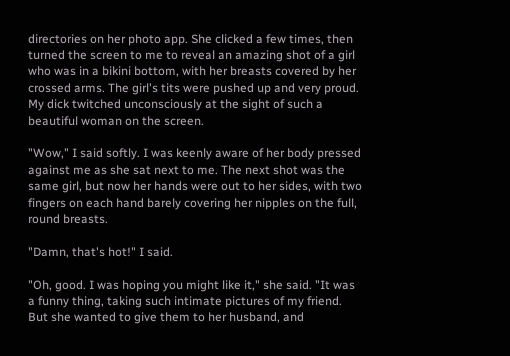directories on her photo app. She clicked a few times, then turned the screen to me to reveal an amazing shot of a girl who was in a bikini bottom, with her breasts covered by her crossed arms. The girl's tits were pushed up and very proud. My dick twitched unconsciously at the sight of such a beautiful woman on the screen.

"Wow," I said softly. I was keenly aware of her body pressed against me as she sat next to me. The next shot was the same girl, but now her hands were out to her sides, with two fingers on each hand barely covering her nipples on the full, round breasts.

"Damn, that's hot!" I said.

"Oh, good. I was hoping you might like it," she said. "It was a funny thing, taking such intimate pictures of my friend. But she wanted to give them to her husband, and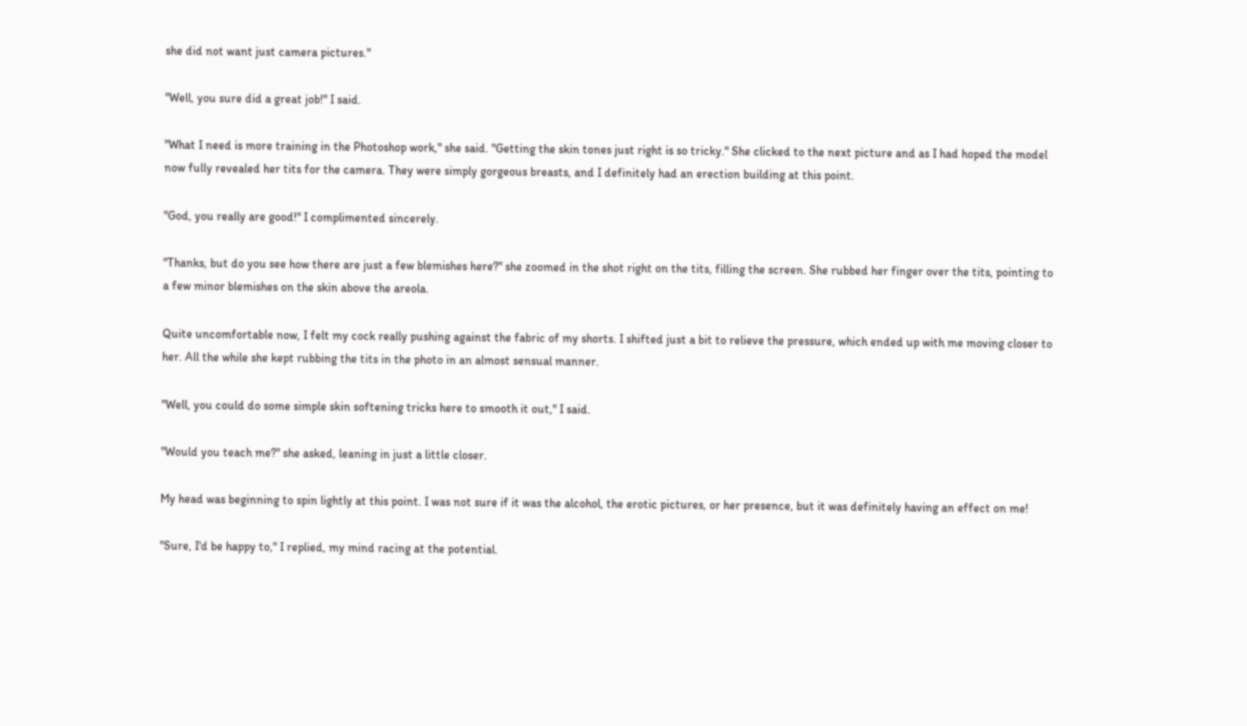she did not want just camera pictures."

"Well, you sure did a great job!" I said.

"What I need is more training in the Photoshop work," she said. "Getting the skin tones just right is so tricky." She clicked to the next picture and as I had hoped the model now fully revealed her tits for the camera. They were simply gorgeous breasts, and I definitely had an erection building at this point.

"God, you really are good!" I complimented sincerely.

"Thanks, but do you see how there are just a few blemishes here?" she zoomed in the shot right on the tits, filling the screen. She rubbed her finger over the tits, pointing to a few minor blemishes on the skin above the areola.

Quite uncomfortable now, I felt my cock really pushing against the fabric of my shorts. I shifted just a bit to relieve the pressure, which ended up with me moving closer to her. All the while she kept rubbing the tits in the photo in an almost sensual manner.

"Well, you could do some simple skin softening tricks here to smooth it out," I said.

"Would you teach me?" she asked, leaning in just a little closer.

My head was beginning to spin lightly at this point. I was not sure if it was the alcohol, the erotic pictures, or her presence, but it was definitely having an effect on me!

"Sure, I'd be happy to," I replied, my mind racing at the potential.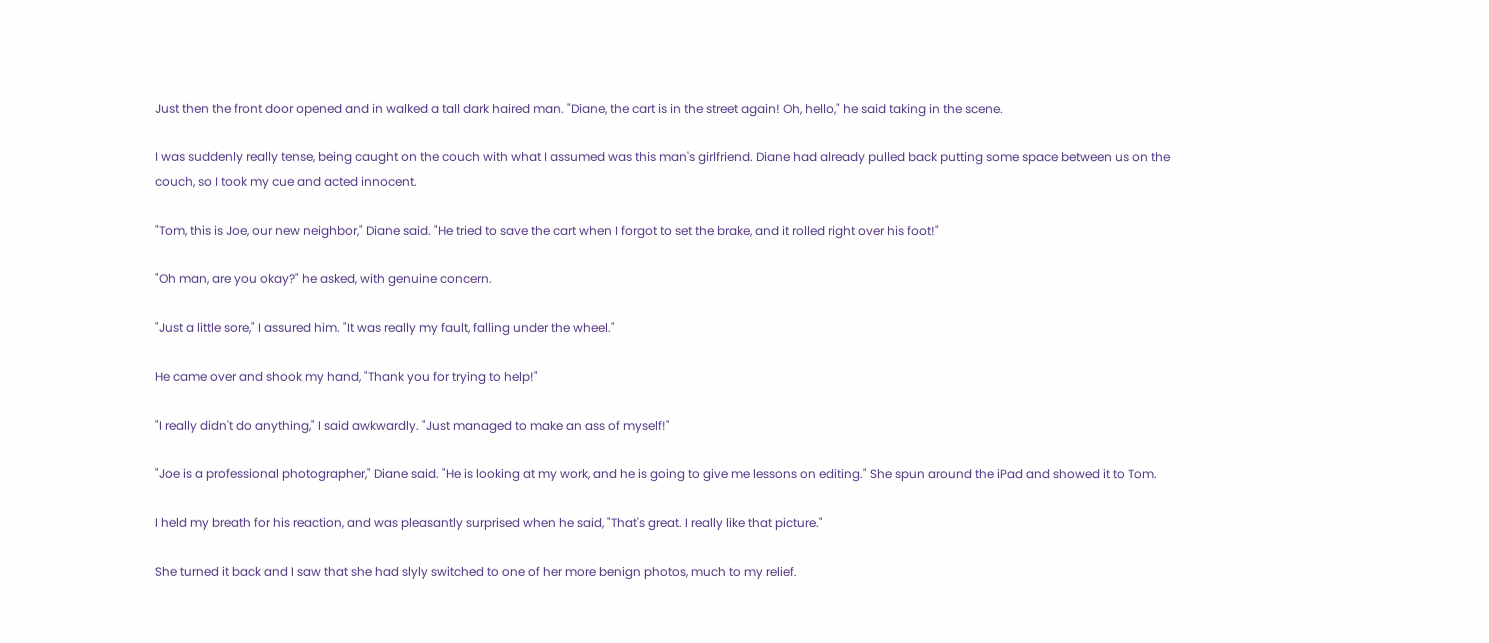Just then the front door opened and in walked a tall dark haired man. "Diane, the cart is in the street again! Oh, hello," he said taking in the scene.

I was suddenly really tense, being caught on the couch with what I assumed was this man's girlfriend. Diane had already pulled back putting some space between us on the couch, so I took my cue and acted innocent.

"Tom, this is Joe, our new neighbor," Diane said. "He tried to save the cart when I forgot to set the brake, and it rolled right over his foot!"

"Oh man, are you okay?" he asked, with genuine concern.

"Just a little sore," I assured him. "It was really my fault, falling under the wheel."

He came over and shook my hand, "Thank you for trying to help!"

"I really didn't do anything," I said awkwardly. "Just managed to make an ass of myself!"

"Joe is a professional photographer," Diane said. "He is looking at my work, and he is going to give me lessons on editing." She spun around the iPad and showed it to Tom.

I held my breath for his reaction, and was pleasantly surprised when he said, "That's great. I really like that picture."

She turned it back and I saw that she had slyly switched to one of her more benign photos, much to my relief.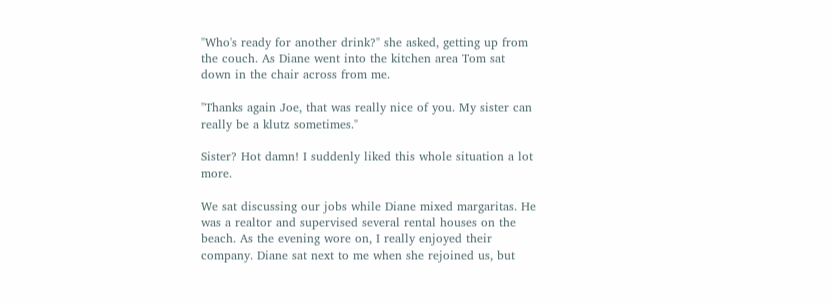"Who's ready for another drink?" she asked, getting up from the couch. As Diane went into the kitchen area Tom sat down in the chair across from me.

"Thanks again Joe, that was really nice of you. My sister can really be a klutz sometimes."

Sister? Hot damn! I suddenly liked this whole situation a lot more.

We sat discussing our jobs while Diane mixed margaritas. He was a realtor and supervised several rental houses on the beach. As the evening wore on, I really enjoyed their company. Diane sat next to me when she rejoined us, but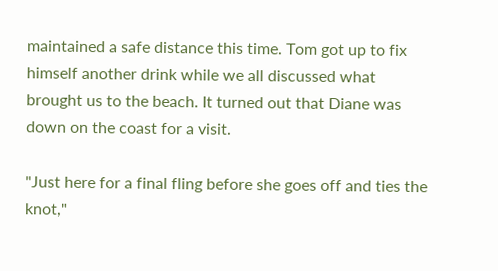maintained a safe distance this time. Tom got up to fix himself another drink while we all discussed what brought us to the beach. It turned out that Diane was down on the coast for a visit.

"Just here for a final fling before she goes off and ties the knot,"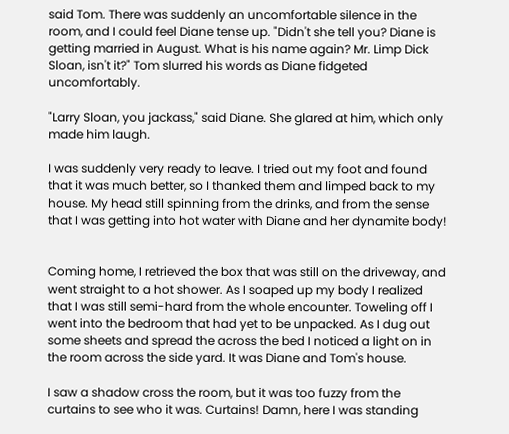said Tom. There was suddenly an uncomfortable silence in the room, and I could feel Diane tense up. "Didn't she tell you? Diane is getting married in August. What is his name again? Mr. Limp Dick Sloan, isn't it?" Tom slurred his words as Diane fidgeted uncomfortably.

"Larry Sloan, you jackass," said Diane. She glared at him, which only made him laugh.

I was suddenly very ready to leave. I tried out my foot and found that it was much better, so I thanked them and limped back to my house. My head still spinning from the drinks, and from the sense that I was getting into hot water with Diane and her dynamite body!


Coming home, I retrieved the box that was still on the driveway, and went straight to a hot shower. As I soaped up my body I realized that I was still semi-hard from the whole encounter. Toweling off I went into the bedroom that had yet to be unpacked. As I dug out some sheets and spread the across the bed I noticed a light on in the room across the side yard. It was Diane and Tom's house.

I saw a shadow cross the room, but it was too fuzzy from the curtains to see who it was. Curtains! Damn, here I was standing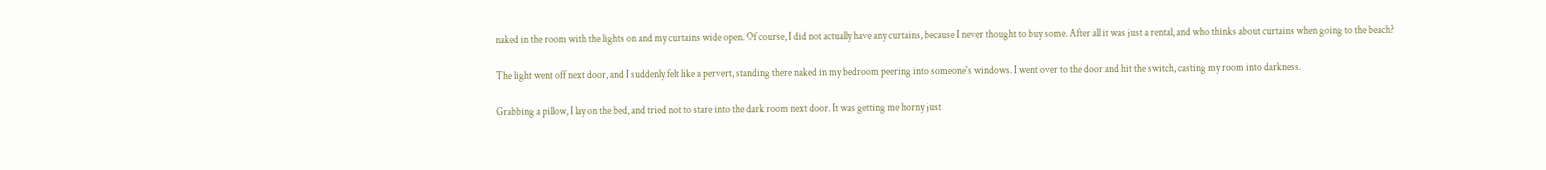naked in the room with the lights on and my curtains wide open. Of course, I did not actually have any curtains, because I never thought to buy some. After all it was just a rental, and who thinks about curtains when going to the beach?

The light went off next door, and I suddenly felt like a pervert, standing there naked in my bedroom peering into someone's windows. I went over to the door and hit the switch, casting my room into darkness.

Grabbing a pillow, I lay on the bed, and tried not to stare into the dark room next door. It was getting me horny just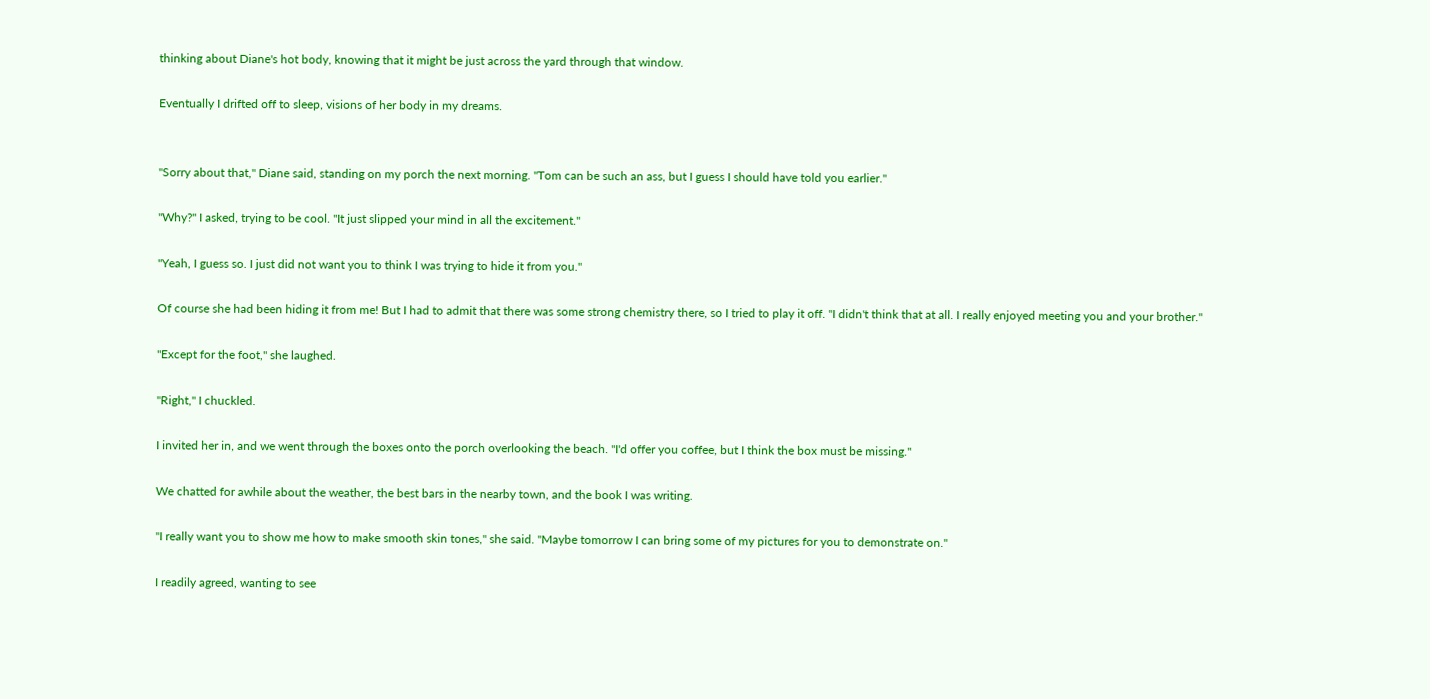thinking about Diane's hot body, knowing that it might be just across the yard through that window.

Eventually I drifted off to sleep, visions of her body in my dreams.


"Sorry about that," Diane said, standing on my porch the next morning. "Tom can be such an ass, but I guess I should have told you earlier."

"Why?" I asked, trying to be cool. "It just slipped your mind in all the excitement."

"Yeah, I guess so. I just did not want you to think I was trying to hide it from you."

Of course she had been hiding it from me! But I had to admit that there was some strong chemistry there, so I tried to play it off. "I didn't think that at all. I really enjoyed meeting you and your brother."

"Except for the foot," she laughed.

"Right," I chuckled.

I invited her in, and we went through the boxes onto the porch overlooking the beach. "I'd offer you coffee, but I think the box must be missing."

We chatted for awhile about the weather, the best bars in the nearby town, and the book I was writing.

"I really want you to show me how to make smooth skin tones," she said. "Maybe tomorrow I can bring some of my pictures for you to demonstrate on."

I readily agreed, wanting to see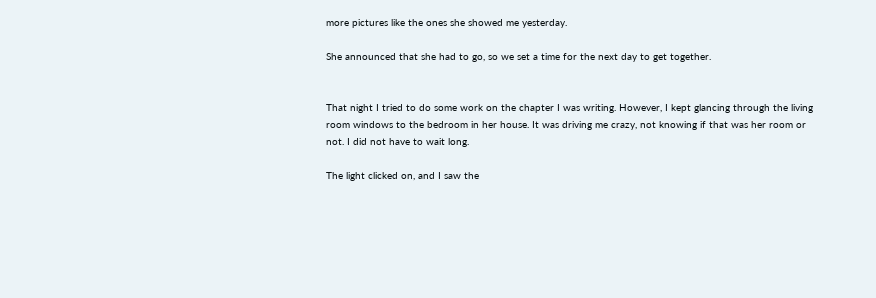more pictures like the ones she showed me yesterday.

She announced that she had to go, so we set a time for the next day to get together.


That night I tried to do some work on the chapter I was writing. However, I kept glancing through the living room windows to the bedroom in her house. It was driving me crazy, not knowing if that was her room or not. I did not have to wait long.

The light clicked on, and I saw the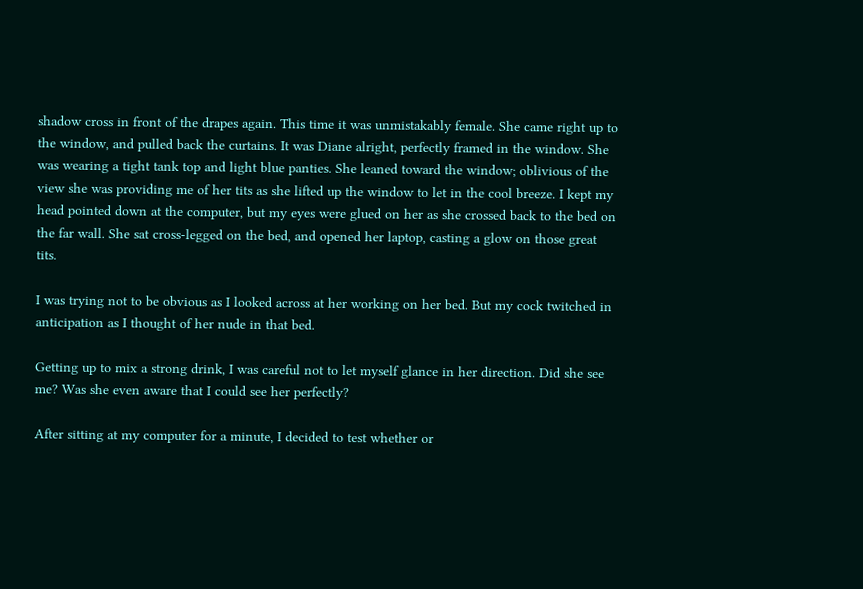shadow cross in front of the drapes again. This time it was unmistakably female. She came right up to the window, and pulled back the curtains. It was Diane alright, perfectly framed in the window. She was wearing a tight tank top and light blue panties. She leaned toward the window; oblivious of the view she was providing me of her tits as she lifted up the window to let in the cool breeze. I kept my head pointed down at the computer, but my eyes were glued on her as she crossed back to the bed on the far wall. She sat cross-legged on the bed, and opened her laptop, casting a glow on those great tits.

I was trying not to be obvious as I looked across at her working on her bed. But my cock twitched in anticipation as I thought of her nude in that bed.

Getting up to mix a strong drink, I was careful not to let myself glance in her direction. Did she see me? Was she even aware that I could see her perfectly?

After sitting at my computer for a minute, I decided to test whether or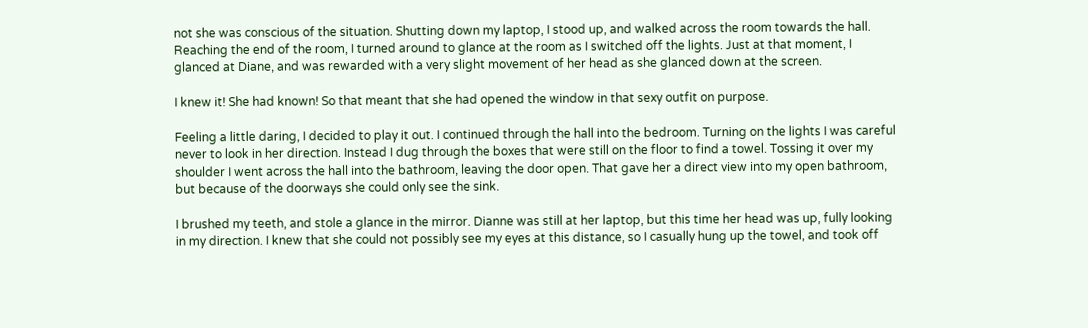not she was conscious of the situation. Shutting down my laptop, I stood up, and walked across the room towards the hall. Reaching the end of the room, I turned around to glance at the room as I switched off the lights. Just at that moment, I glanced at Diane, and was rewarded with a very slight movement of her head as she glanced down at the screen.

I knew it! She had known! So that meant that she had opened the window in that sexy outfit on purpose.

Feeling a little daring, I decided to play it out. I continued through the hall into the bedroom. Turning on the lights I was careful never to look in her direction. Instead I dug through the boxes that were still on the floor to find a towel. Tossing it over my shoulder I went across the hall into the bathroom, leaving the door open. That gave her a direct view into my open bathroom, but because of the doorways she could only see the sink.

I brushed my teeth, and stole a glance in the mirror. Dianne was still at her laptop, but this time her head was up, fully looking in my direction. I knew that she could not possibly see my eyes at this distance, so I casually hung up the towel, and took off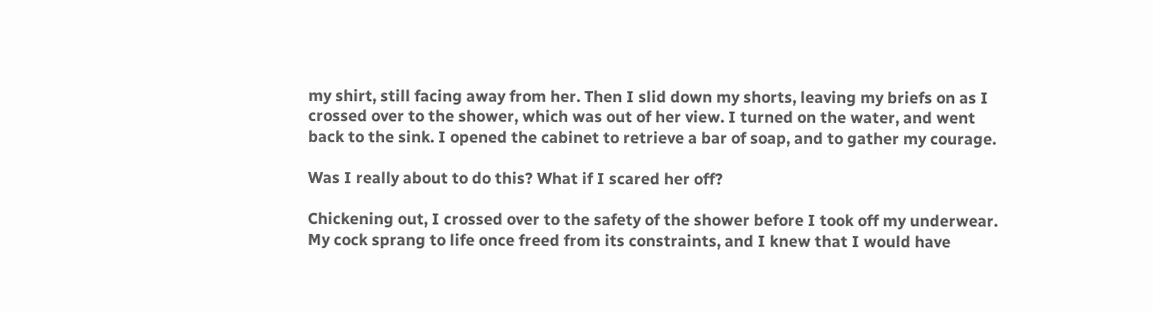my shirt, still facing away from her. Then I slid down my shorts, leaving my briefs on as I crossed over to the shower, which was out of her view. I turned on the water, and went back to the sink. I opened the cabinet to retrieve a bar of soap, and to gather my courage.

Was I really about to do this? What if I scared her off?

Chickening out, I crossed over to the safety of the shower before I took off my underwear. My cock sprang to life once freed from its constraints, and I knew that I would have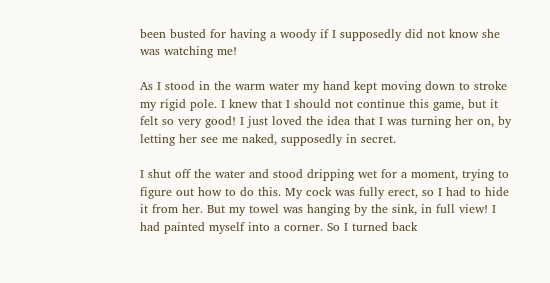been busted for having a woody if I supposedly did not know she was watching me!

As I stood in the warm water my hand kept moving down to stroke my rigid pole. I knew that I should not continue this game, but it felt so very good! I just loved the idea that I was turning her on, by letting her see me naked, supposedly in secret.

I shut off the water and stood dripping wet for a moment, trying to figure out how to do this. My cock was fully erect, so I had to hide it from her. But my towel was hanging by the sink, in full view! I had painted myself into a corner. So I turned back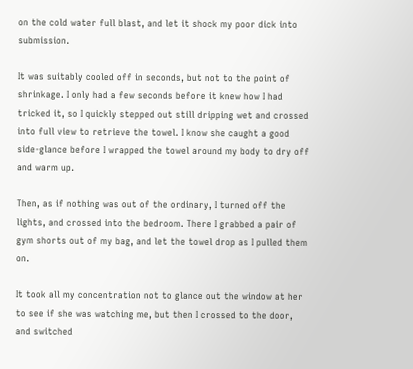on the cold water full blast, and let it shock my poor dick into submission.

It was suitably cooled off in seconds, but not to the point of shrinkage. I only had a few seconds before it knew how I had tricked it, so I quickly stepped out still dripping wet and crossed into full view to retrieve the towel. I know she caught a good side-glance before I wrapped the towel around my body to dry off and warm up.

Then, as if nothing was out of the ordinary, I turned off the lights, and crossed into the bedroom. There I grabbed a pair of gym shorts out of my bag, and let the towel drop as I pulled them on.

It took all my concentration not to glance out the window at her to see if she was watching me, but then I crossed to the door, and switched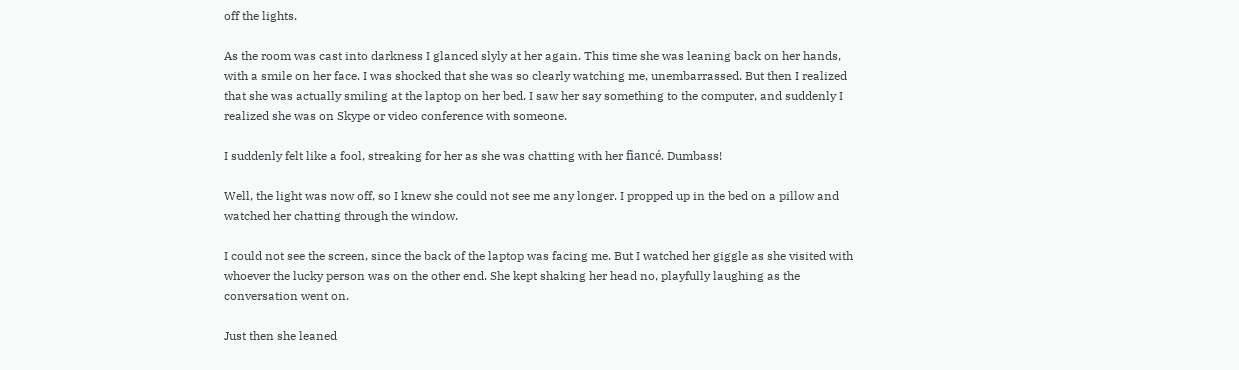off the lights.

As the room was cast into darkness I glanced slyly at her again. This time she was leaning back on her hands, with a smile on her face. I was shocked that she was so clearly watching me, unembarrassed. But then I realized that she was actually smiling at the laptop on her bed. I saw her say something to the computer, and suddenly I realized she was on Skype or video conference with someone.

I suddenly felt like a fool, streaking for her as she was chatting with her fiancé. Dumbass!

Well, the light was now off, so I knew she could not see me any longer. I propped up in the bed on a pillow and watched her chatting through the window.

I could not see the screen, since the back of the laptop was facing me. But I watched her giggle as she visited with whoever the lucky person was on the other end. She kept shaking her head no, playfully laughing as the conversation went on.

Just then she leaned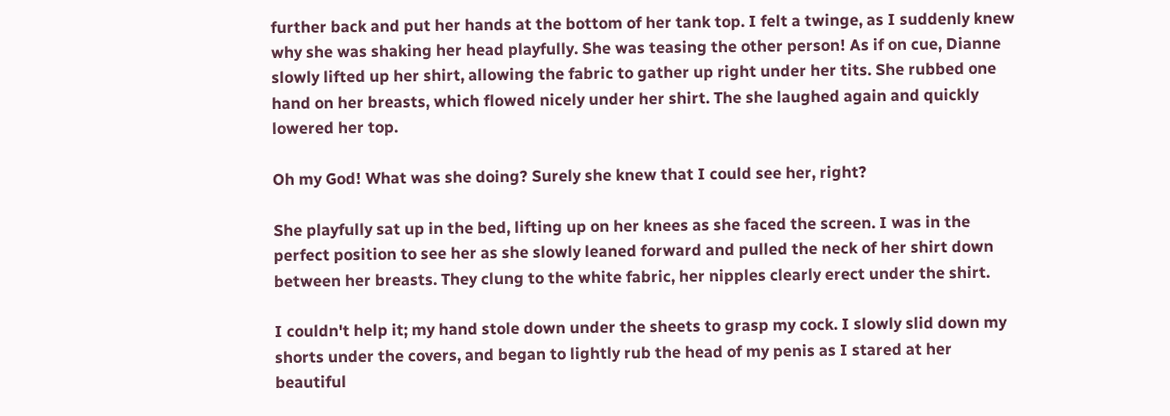further back and put her hands at the bottom of her tank top. I felt a twinge, as I suddenly knew why she was shaking her head playfully. She was teasing the other person! As if on cue, Dianne slowly lifted up her shirt, allowing the fabric to gather up right under her tits. She rubbed one hand on her breasts, which flowed nicely under her shirt. The she laughed again and quickly lowered her top.

Oh my God! What was she doing? Surely she knew that I could see her, right?

She playfully sat up in the bed, lifting up on her knees as she faced the screen. I was in the perfect position to see her as she slowly leaned forward and pulled the neck of her shirt down between her breasts. They clung to the white fabric, her nipples clearly erect under the shirt.

I couldn't help it; my hand stole down under the sheets to grasp my cock. I slowly slid down my shorts under the covers, and began to lightly rub the head of my penis as I stared at her beautiful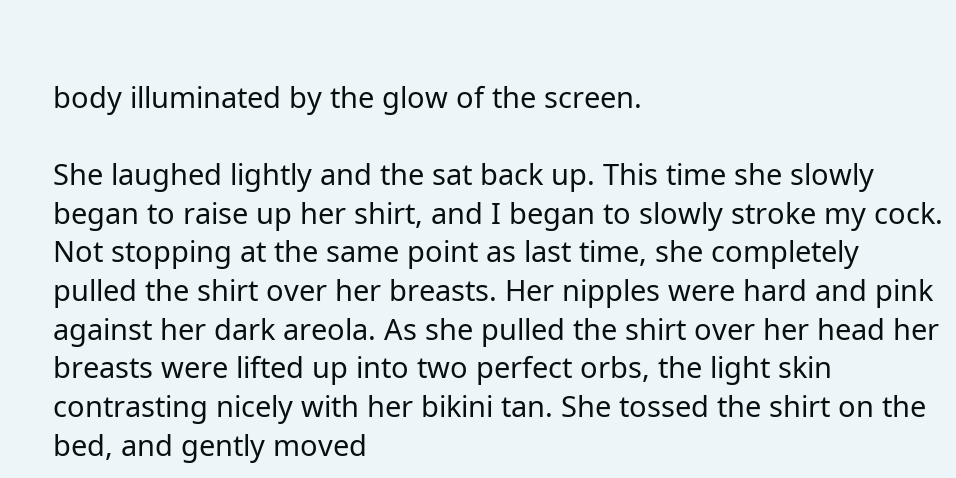body illuminated by the glow of the screen.

She laughed lightly and the sat back up. This time she slowly began to raise up her shirt, and I began to slowly stroke my cock. Not stopping at the same point as last time, she completely pulled the shirt over her breasts. Her nipples were hard and pink against her dark areola. As she pulled the shirt over her head her breasts were lifted up into two perfect orbs, the light skin contrasting nicely with her bikini tan. She tossed the shirt on the bed, and gently moved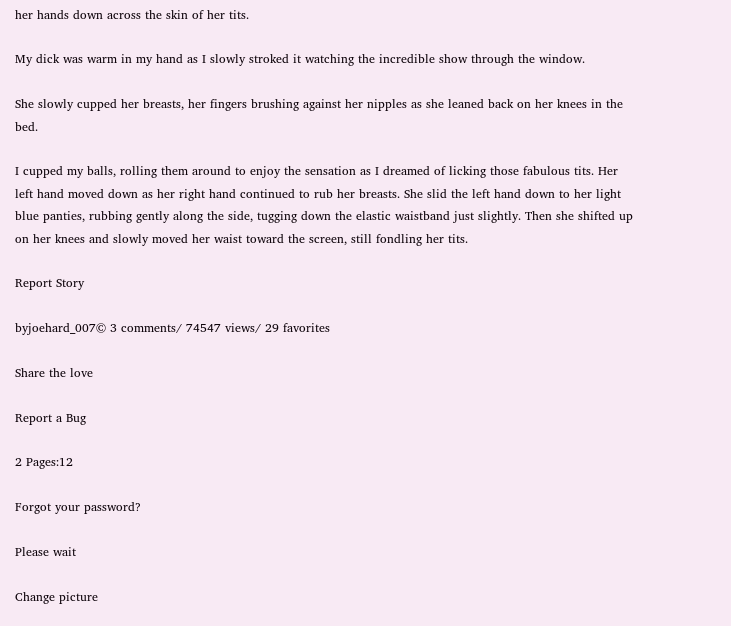her hands down across the skin of her tits.

My dick was warm in my hand as I slowly stroked it watching the incredible show through the window.

She slowly cupped her breasts, her fingers brushing against her nipples as she leaned back on her knees in the bed.

I cupped my balls, rolling them around to enjoy the sensation as I dreamed of licking those fabulous tits. Her left hand moved down as her right hand continued to rub her breasts. She slid the left hand down to her light blue panties, rubbing gently along the side, tugging down the elastic waistband just slightly. Then she shifted up on her knees and slowly moved her waist toward the screen, still fondling her tits.

Report Story

byjoehard_007© 3 comments/ 74547 views/ 29 favorites

Share the love

Report a Bug

2 Pages:12

Forgot your password?

Please wait

Change picture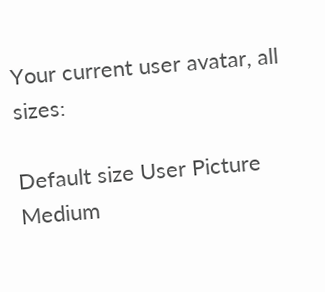Your current user avatar, all sizes:

Default size User Picture  Medium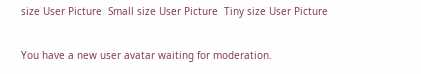size User Picture  Small size User Picture  Tiny size User Picture

You have a new user avatar waiting for moderation.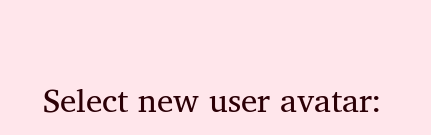Select new user avatar: